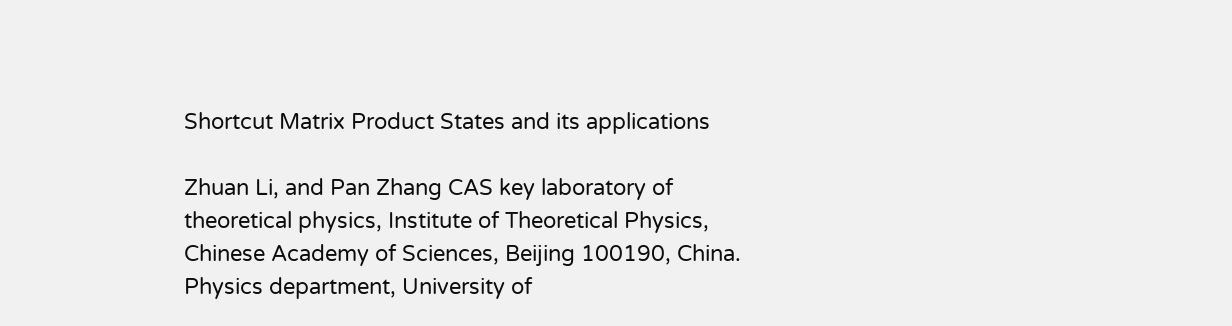Shortcut Matrix Product States and its applications

Zhuan Li, and Pan Zhang CAS key laboratory of theoretical physics, Institute of Theoretical Physics, Chinese Academy of Sciences, Beijing 100190, China.
Physics department, University of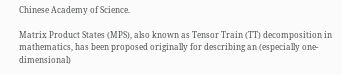Chinese Academy of Science.

Matrix Product States (MPS), also known as Tensor Train (TT) decomposition in mathematics, has been proposed originally for describing an (especially one-dimensional)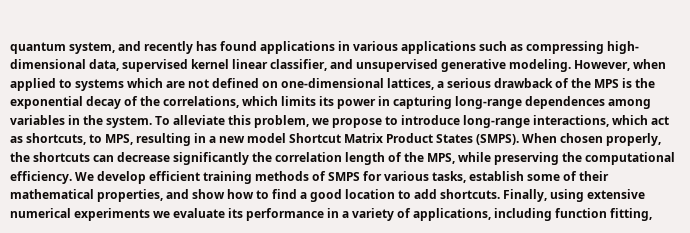quantum system, and recently has found applications in various applications such as compressing high-dimensional data, supervised kernel linear classifier, and unsupervised generative modeling. However, when applied to systems which are not defined on one-dimensional lattices, a serious drawback of the MPS is the exponential decay of the correlations, which limits its power in capturing long-range dependences among variables in the system. To alleviate this problem, we propose to introduce long-range interactions, which act as shortcuts, to MPS, resulting in a new model Shortcut Matrix Product States (SMPS). When chosen properly, the shortcuts can decrease significantly the correlation length of the MPS, while preserving the computational efficiency. We develop efficient training methods of SMPS for various tasks, establish some of their mathematical properties, and show how to find a good location to add shortcuts. Finally, using extensive numerical experiments we evaluate its performance in a variety of applications, including function fitting,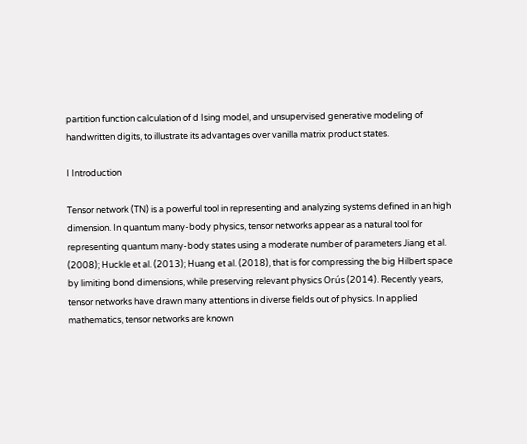partition function calculation of d Ising model, and unsupervised generative modeling of handwritten digits, to illustrate its advantages over vanilla matrix product states.

I Introduction

Tensor network (TN) is a powerful tool in representing and analyzing systems defined in an high dimension. In quantum many-body physics, tensor networks appear as a natural tool for representing quantum many-body states using a moderate number of parameters Jiang et al. (2008); Huckle et al. (2013); Huang et al. (2018), that is for compressing the big Hilbert space by limiting bond dimensions, while preserving relevant physics Orús (2014). Recently years, tensor networks have drawn many attentions in diverse fields out of physics. In applied mathematics, tensor networks are known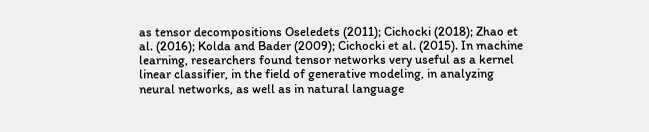as tensor decompositions Oseledets (2011); Cichocki (2018); Zhao et al. (2016); Kolda and Bader (2009); Cichocki et al. (2015). In machine learning, researchers found tensor networks very useful as a kernel linear classifier, in the field of generative modeling, in analyzing neural networks, as well as in natural language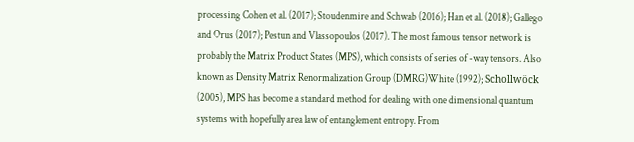processing Cohen et al. (2017); Stoudenmire and Schwab (2016); Han et al. (2018); Gallego and Orus (2017); Pestun and Vlassopoulos (2017). The most famous tensor network is probably the Matrix Product States (MPS), which consists of series of -way tensors. Also known as Density Matrix Renormalization Group (DMRG)White (1992); Schollwöck (2005), MPS has become a standard method for dealing with one dimensional quantum systems with hopefully area law of entanglement entropy. From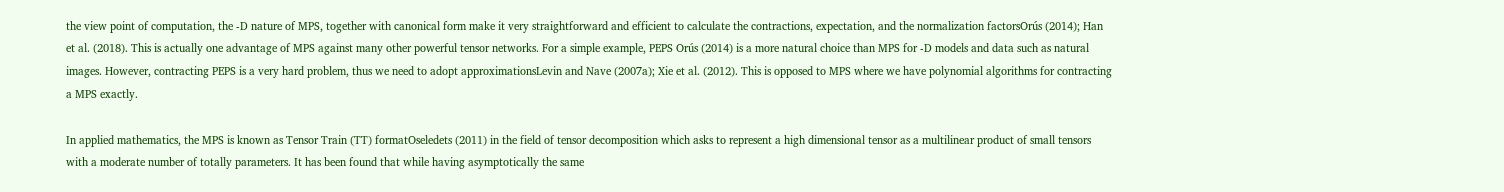the view point of computation, the -D nature of MPS, together with canonical form make it very straightforward and efficient to calculate the contractions, expectation, and the normalization factorsOrús (2014); Han et al. (2018). This is actually one advantage of MPS against many other powerful tensor networks. For a simple example, PEPS Orús (2014) is a more natural choice than MPS for -D models and data such as natural images. However, contracting PEPS is a very hard problem, thus we need to adopt approximationsLevin and Nave (2007a); Xie et al. (2012). This is opposed to MPS where we have polynomial algorithms for contracting a MPS exactly.

In applied mathematics, the MPS is known as Tensor Train (TT) formatOseledets (2011) in the field of tensor decomposition which asks to represent a high dimensional tensor as a multilinear product of small tensors with a moderate number of totally parameters. It has been found that while having asymptotically the same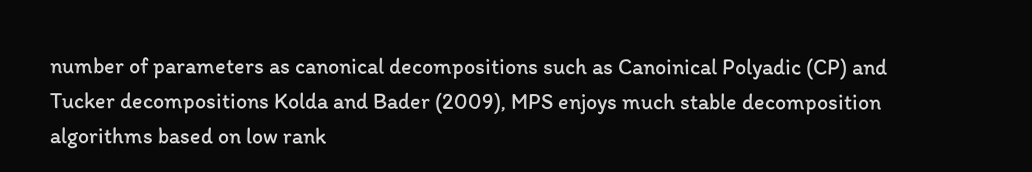number of parameters as canonical decompositions such as Canoinical Polyadic (CP) and Tucker decompositions Kolda and Bader (2009), MPS enjoys much stable decomposition algorithms based on low rank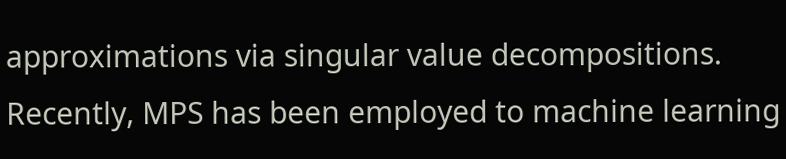approximations via singular value decompositions. Recently, MPS has been employed to machine learning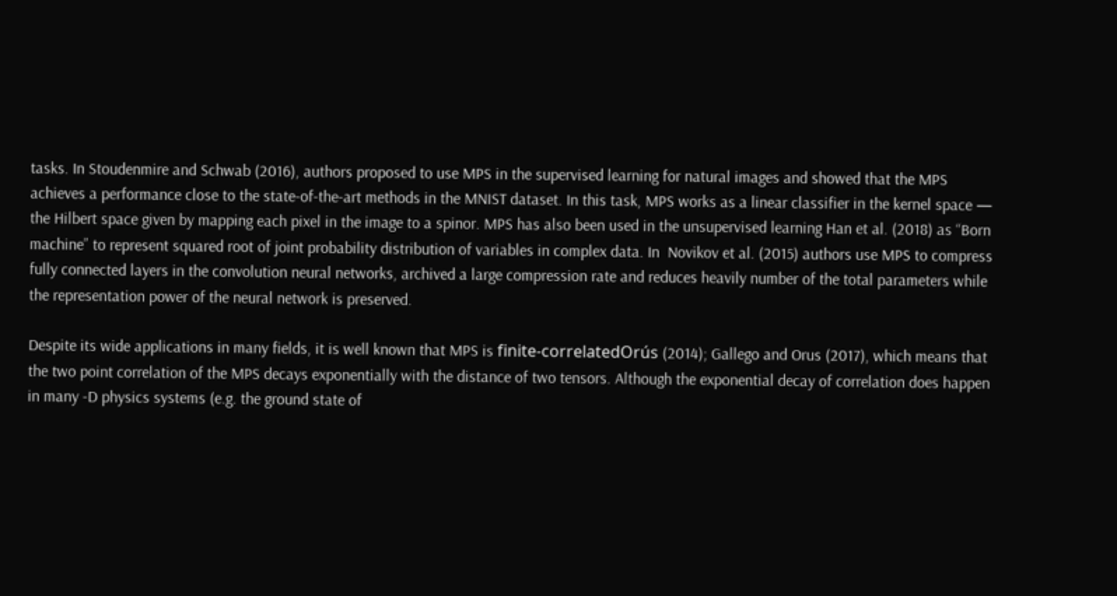tasks. In Stoudenmire and Schwab (2016), authors proposed to use MPS in the supervised learning for natural images and showed that the MPS achieves a performance close to the state-of-the-art methods in the MNIST dataset. In this task, MPS works as a linear classifier in the kernel space — the Hilbert space given by mapping each pixel in the image to a spinor. MPS has also been used in the unsupervised learning Han et al. (2018) as “Born machine” to represent squared root of joint probability distribution of variables in complex data. In  Novikov et al. (2015) authors use MPS to compress fully connected layers in the convolution neural networks, archived a large compression rate and reduces heavily number of the total parameters while the representation power of the neural network is preserved.

Despite its wide applications in many fields, it is well known that MPS is finite-correlatedOrús (2014); Gallego and Orus (2017), which means that the two point correlation of the MPS decays exponentially with the distance of two tensors. Although the exponential decay of correlation does happen in many -D physics systems (e.g. the ground state of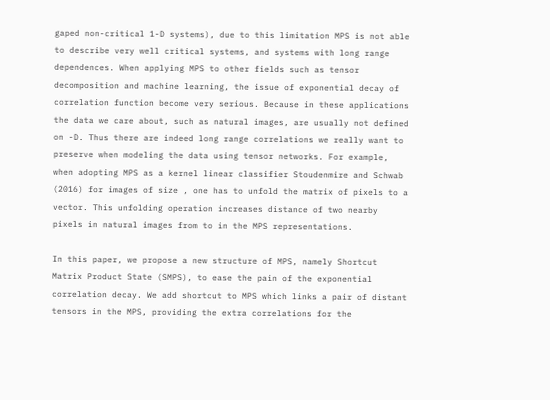gaped non-critical 1-D systems), due to this limitation MPS is not able to describe very well critical systems, and systems with long range dependences. When applying MPS to other fields such as tensor decomposition and machine learning, the issue of exponential decay of correlation function become very serious. Because in these applications the data we care about, such as natural images, are usually not defined on -D. Thus there are indeed long range correlations we really want to preserve when modeling the data using tensor networks. For example, when adopting MPS as a kernel linear classifier Stoudenmire and Schwab (2016) for images of size , one has to unfold the matrix of pixels to a vector. This unfolding operation increases distance of two nearby pixels in natural images from to in the MPS representations.

In this paper, we propose a new structure of MPS, namely Shortcut Matrix Product State (SMPS), to ease the pain of the exponential correlation decay. We add shortcut to MPS which links a pair of distant tensors in the MPS, providing the extra correlations for the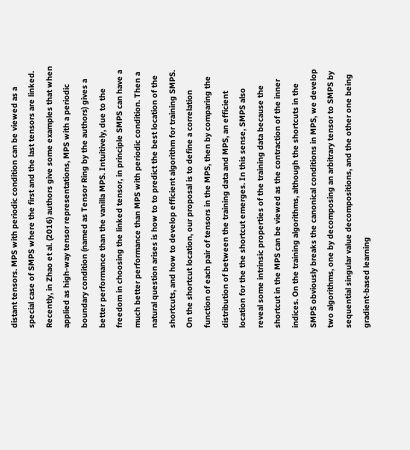distant tensors. MPS with periodic condition can be viewed as a special case of SMPS where the first and the last tensors are linked. Recently, in Zhao et al. (2016) authors give some examples that when applied as high-way tensor representations, MPS with a periodic boundary condition (named as Tensor Ring by the authors) gives a better performance than the vanilla MPS. Intuitively, due to the freedom in choosing the linked tensor, in principle SMPS can have a much better performance than MPS with periodic condition. Then a natural question arises is how to to predict the best location of the shortcuts, and how to develop efficient algorithm for training SMPS. On the shortcut location, our proposal is to define a correlation function of each pair of tensors in the MPS, then by comparing the distribution of between the training data and MPS, an efficient location for the the shortcut emerges. In this sense, SMPS also reveal some intrinsic properties of the training data because the shortcut in the MPS can be viewed as the contraction of the inner indices. On the training algorithms, although the shortcuts in the SMPS obviously breaks the canonical conditions in MPS, we develop two algorithms, one by decomposing an arbitrary tensor to SMPS by sequential singular value decompositions, and the other one being gradient-based learning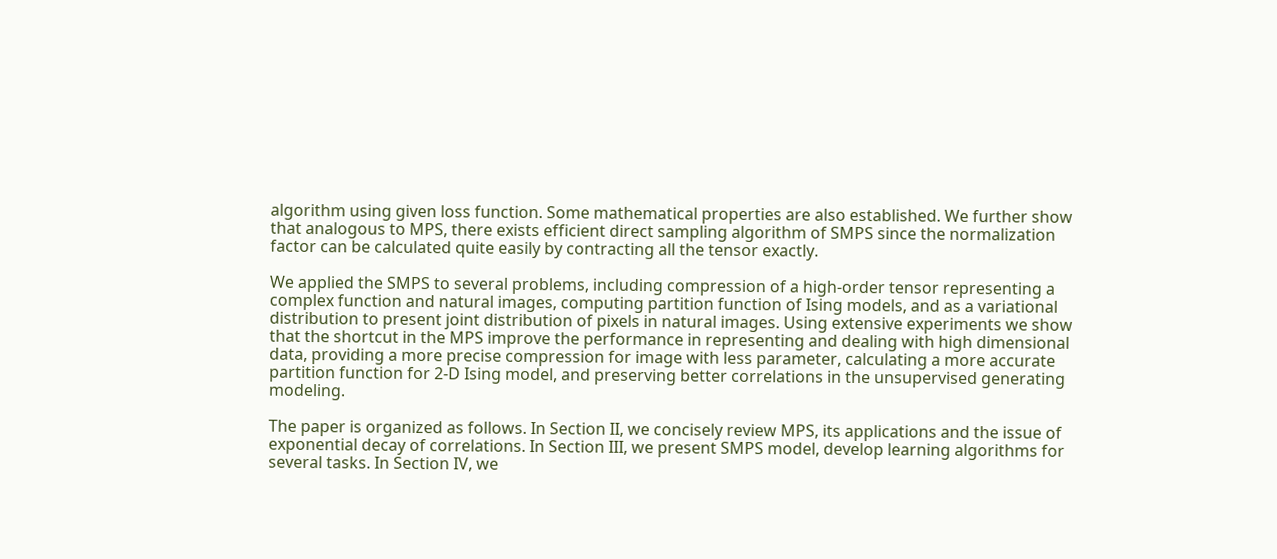algorithm using given loss function. Some mathematical properties are also established. We further show that analogous to MPS, there exists efficient direct sampling algorithm of SMPS since the normalization factor can be calculated quite easily by contracting all the tensor exactly.

We applied the SMPS to several problems, including compression of a high-order tensor representing a complex function and natural images, computing partition function of Ising models, and as a variational distribution to present joint distribution of pixels in natural images. Using extensive experiments we show that the shortcut in the MPS improve the performance in representing and dealing with high dimensional data, providing a more precise compression for image with less parameter, calculating a more accurate partition function for 2-D Ising model, and preserving better correlations in the unsupervised generating modeling.

The paper is organized as follows. In Section II, we concisely review MPS, its applications and the issue of exponential decay of correlations. In Section III, we present SMPS model, develop learning algorithms for several tasks. In Section IV, we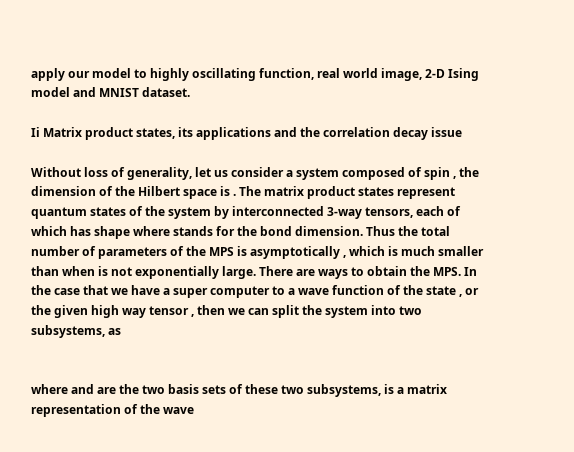apply our model to highly oscillating function, real world image, 2-D Ising model and MNIST dataset.

Ii Matrix product states, its applications and the correlation decay issue

Without loss of generality, let us consider a system composed of spin , the dimension of the Hilbert space is . The matrix product states represent quantum states of the system by interconnected 3-way tensors, each of which has shape where stands for the bond dimension. Thus the total number of parameters of the MPS is asymptotically , which is much smaller than when is not exponentially large. There are ways to obtain the MPS. In the case that we have a super computer to a wave function of the state , or the given high way tensor , then we can split the system into two subsystems, as


where and are the two basis sets of these two subsystems, is a matrix representation of the wave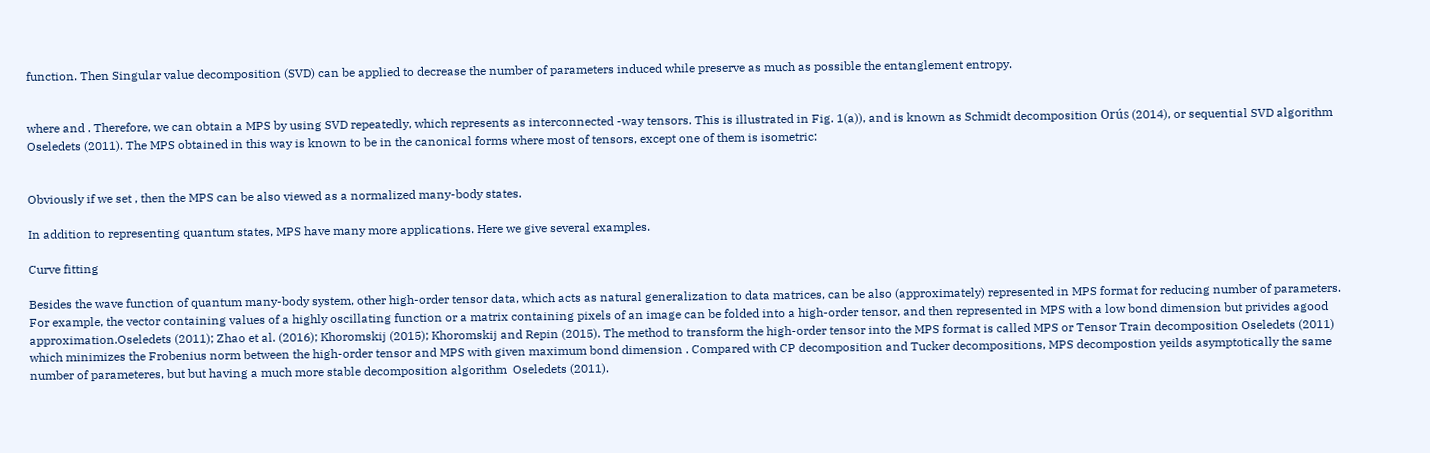function. Then Singular value decomposition (SVD) can be applied to decrease the number of parameters induced while preserve as much as possible the entanglement entropy.


where and . Therefore, we can obtain a MPS by using SVD repeatedly, which represents as interconnected -way tensors. This is illustrated in Fig. 1(a)), and is known as Schmidt decomposition Orús (2014), or sequential SVD algorithm Oseledets (2011). The MPS obtained in this way is known to be in the canonical forms where most of tensors, except one of them is isometric:


Obviously if we set , then the MPS can be also viewed as a normalized many-body states.

In addition to representing quantum states, MPS have many more applications. Here we give several examples.

Curve fitting

Besides the wave function of quantum many-body system, other high-order tensor data, which acts as natural generalization to data matrices, can be also (approximately) represented in MPS format for reducing number of parameters. For example, the vector containing values of a highly oscillating function or a matrix containing pixels of an image can be folded into a high-order tensor, and then represented in MPS with a low bond dimension but privides agood approximation.Oseledets (2011); Zhao et al. (2016); Khoromskij (2015); Khoromskij and Repin (2015). The method to transform the high-order tensor into the MPS format is called MPS or Tensor Train decomposition Oseledets (2011) which minimizes the Frobenius norm between the high-order tensor and MPS with given maximum bond dimension . Compared with CP decomposition and Tucker decompositions, MPS decompostion yeilds asymptotically the same number of parameteres, but but having a much more stable decomposition algorithm  Oseledets (2011).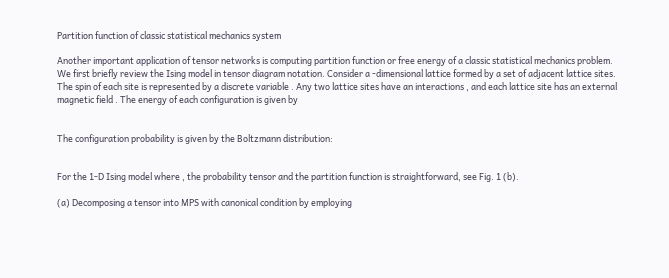Partition function of classic statistical mechanics system

Another important application of tensor networks is computing partition function or free energy of a classic statistical mechanics problem. We first briefly review the Ising model in tensor diagram notation. Consider a -dimensional lattice formed by a set of adjacent lattice sites. The spin of each site is represented by a discrete variable . Any two lattice sites have an interactions , and each lattice site has an external magnetic field . The energy of each configuration is given by


The configuration probability is given by the Boltzmann distribution:


For the 1-D Ising model where , the probability tensor and the partition function is straightforward, see Fig. 1 (b).

(a) Decomposing a tensor into MPS with canonical condition by employing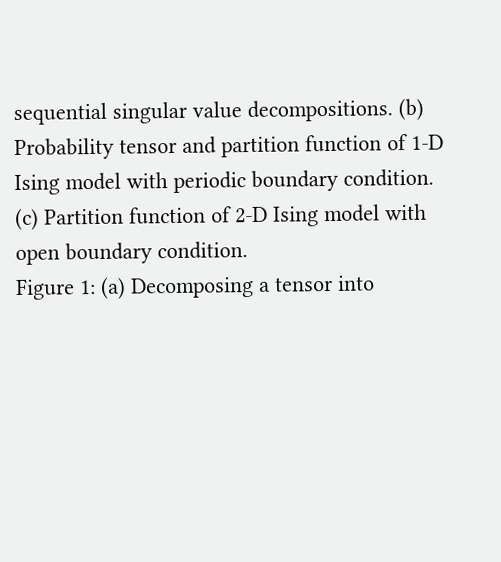sequential singular value decompositions. (b) Probability tensor and partition function of 1-D Ising model with periodic boundary condition. (c) Partition function of 2-D Ising model with open boundary condition.
Figure 1: (a) Decomposing a tensor into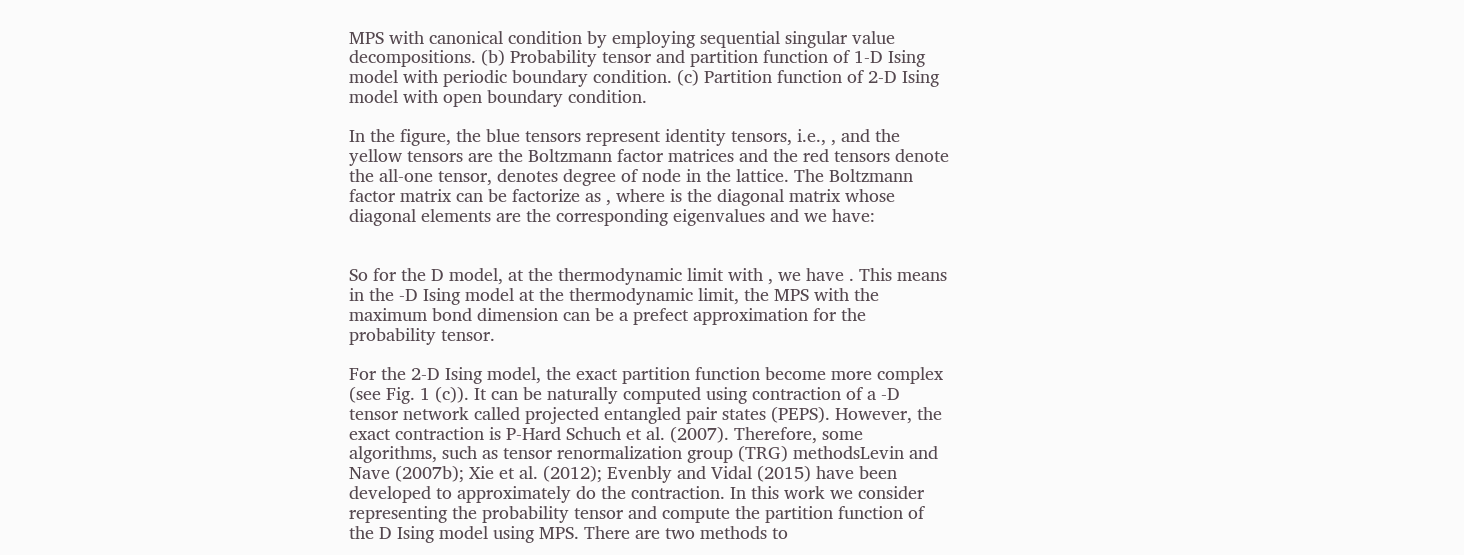MPS with canonical condition by employing sequential singular value decompositions. (b) Probability tensor and partition function of 1-D Ising model with periodic boundary condition. (c) Partition function of 2-D Ising model with open boundary condition.

In the figure, the blue tensors represent identity tensors, i.e., , and the yellow tensors are the Boltzmann factor matrices and the red tensors denote the all-one tensor, denotes degree of node in the lattice. The Boltzmann factor matrix can be factorize as , where is the diagonal matrix whose diagonal elements are the corresponding eigenvalues and we have:


So for the D model, at the thermodynamic limit with , we have . This means in the -D Ising model at the thermodynamic limit, the MPS with the maximum bond dimension can be a prefect approximation for the probability tensor.

For the 2-D Ising model, the exact partition function become more complex (see Fig. 1 (c)). It can be naturally computed using contraction of a -D tensor network called projected entangled pair states (PEPS). However, the exact contraction is P-Hard Schuch et al. (2007). Therefore, some algorithms, such as tensor renormalization group (TRG) methodsLevin and Nave (2007b); Xie et al. (2012); Evenbly and Vidal (2015) have been developed to approximately do the contraction. In this work we consider representing the probability tensor and compute the partition function of the D Ising model using MPS. There are two methods to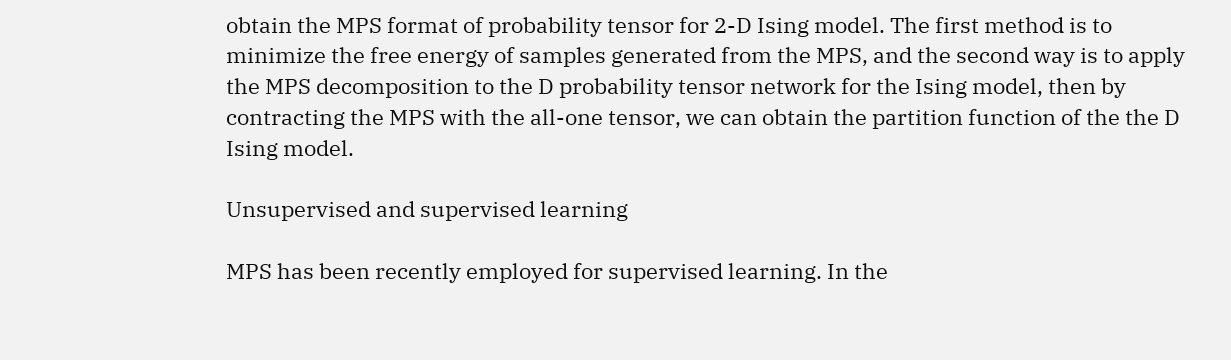obtain the MPS format of probability tensor for 2-D Ising model. The first method is to minimize the free energy of samples generated from the MPS, and the second way is to apply the MPS decomposition to the D probability tensor network for the Ising model, then by contracting the MPS with the all-one tensor, we can obtain the partition function of the the D Ising model.

Unsupervised and supervised learning

MPS has been recently employed for supervised learning. In the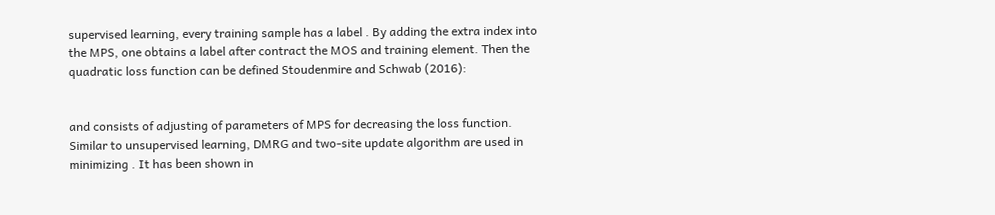supervised learning, every training sample has a label . By adding the extra index into the MPS, one obtains a label after contract the MOS and training element. Then the quadratic loss function can be defined Stoudenmire and Schwab (2016):


and consists of adjusting of parameters of MPS for decreasing the loss function. Similar to unsupervised learning, DMRG and two-site update algorithm are used in minimizing . It has been shown in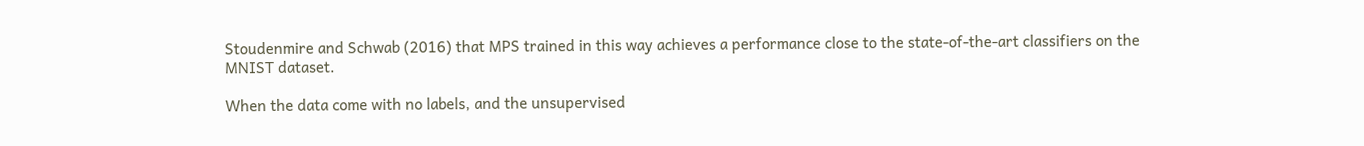Stoudenmire and Schwab (2016) that MPS trained in this way achieves a performance close to the state-of-the-art classifiers on the MNIST dataset.

When the data come with no labels, and the unsupervised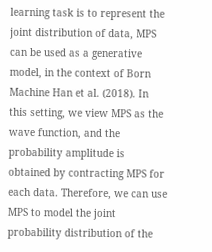learning task is to represent the joint distribution of data, MPS can be used as a generative model, in the context of Born Machine Han et al. (2018). In this setting, we view MPS as the wave function, and the probability amplitude is obtained by contracting MPS for each data. Therefore, we can use MPS to model the joint probability distribution of the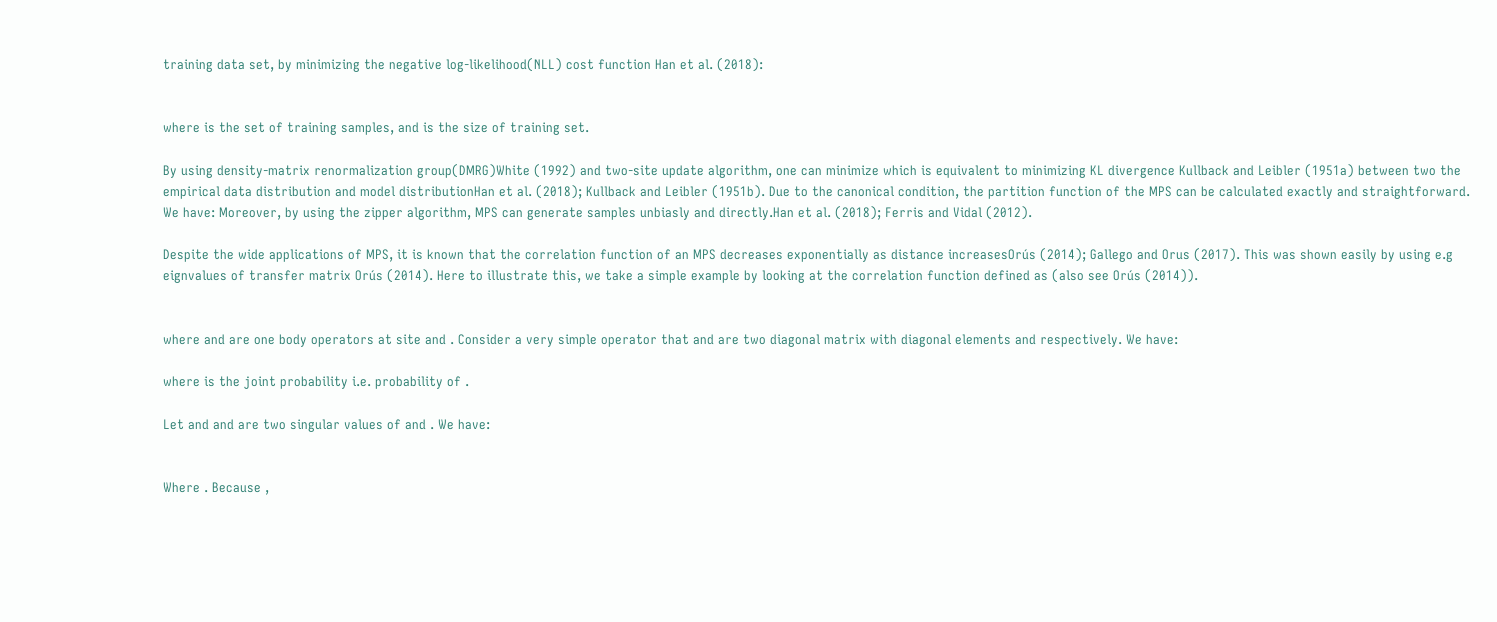training data set, by minimizing the negative log-likelihood(NLL) cost function Han et al. (2018):


where is the set of training samples, and is the size of training set.

By using density-matrix renormalization group(DMRG)White (1992) and two-site update algorithm, one can minimize which is equivalent to minimizing KL divergence Kullback and Leibler (1951a) between two the empirical data distribution and model distributionHan et al. (2018); Kullback and Leibler (1951b). Due to the canonical condition, the partition function of the MPS can be calculated exactly and straightforward. We have: Moreover, by using the zipper algorithm, MPS can generate samples unbiasly and directly.Han et al. (2018); Ferris and Vidal (2012).

Despite the wide applications of MPS, it is known that the correlation function of an MPS decreases exponentially as distance increasesOrús (2014); Gallego and Orus (2017). This was shown easily by using e.g eignvalues of transfer matrix Orús (2014). Here to illustrate this, we take a simple example by looking at the correlation function defined as (also see Orús (2014)).


where and are one body operators at site and . Consider a very simple operator that and are two diagonal matrix with diagonal elements and respectively. We have:

where is the joint probability i.e. probability of .

Let and and are two singular values of and . We have:


Where . Because ,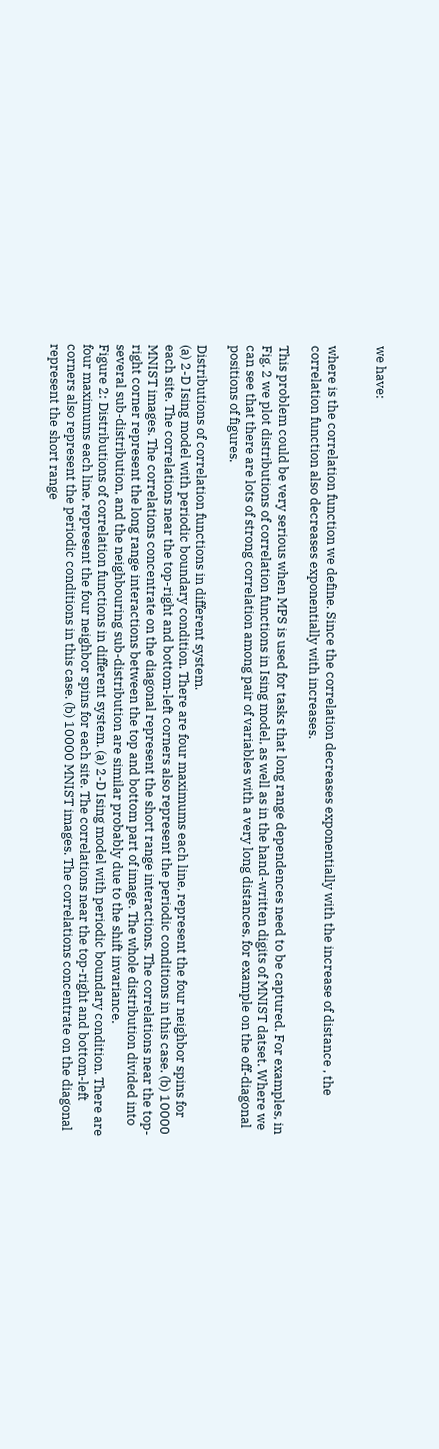we have:


where is the correlation function we define. Since the correlation decreases exponentially with the increase of distance , the correlation function also decreases exponentially with increases.

This problem could be very serious when MPS is used for tasks that long range dependences need to be captured. For examples, in Fig. 2 we plot distributions of correlation functions in Ising model, as well as in the hand-written digits of MNIST datset. Where we can see that there are lots of strong correlation among pair of variables with a very long distances, for example on the off-diagonal positions of figures.

Distributions of correlation functions in different system.
(a) 2-D Ising model with periodic boundary condition. There are four maximums each line, represent the four neighbor spins for each site. The correlations near the top-right and bottom-left corners also represent the periodic conditions in this case. (b) 10000 MNIST images. The correlations concentrate on the diagonal represent the short range interactions. The correlations near the top-right corner represent the long range interactions between the top and bottom part of image. The whole distribution divided into several sub-distribution, and the neighbouring sub-distribution are similar probably due to the shift invariance.
Figure 2: Distributions of correlation functions in different system. (a) 2-D Ising model with periodic boundary condition. There are four maximums each line, represent the four neighbor spins for each site. The correlations near the top-right and bottom-left corners also represent the periodic conditions in this case. (b) 10000 MNIST images. The correlations concentrate on the diagonal represent the short range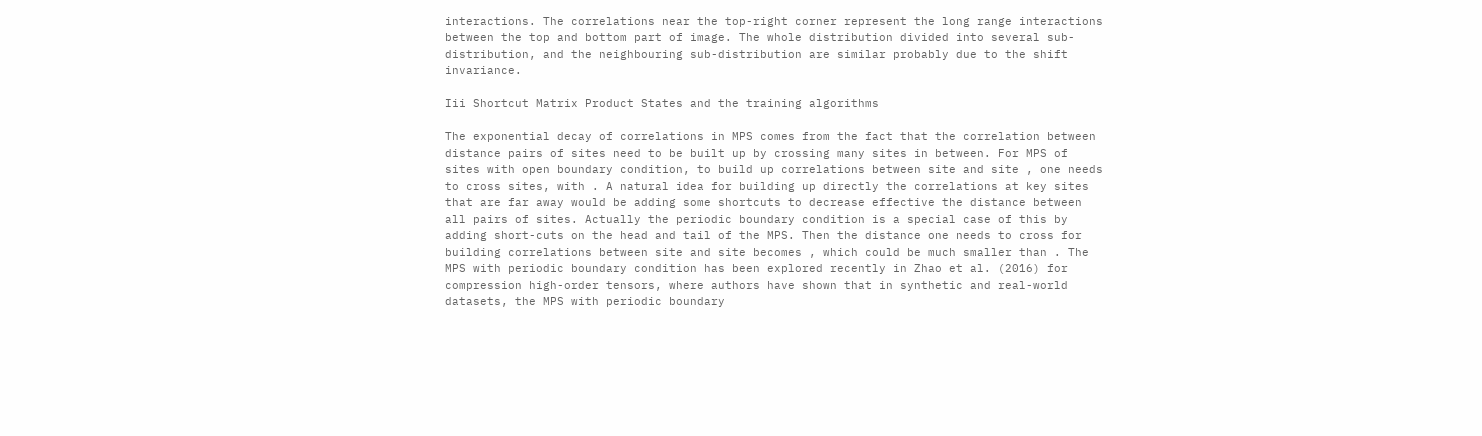interactions. The correlations near the top-right corner represent the long range interactions between the top and bottom part of image. The whole distribution divided into several sub-distribution, and the neighbouring sub-distribution are similar probably due to the shift invariance.

Iii Shortcut Matrix Product States and the training algorithms

The exponential decay of correlations in MPS comes from the fact that the correlation between distance pairs of sites need to be built up by crossing many sites in between. For MPS of sites with open boundary condition, to build up correlations between site and site , one needs to cross sites, with . A natural idea for building up directly the correlations at key sites that are far away would be adding some shortcuts to decrease effective the distance between all pairs of sites. Actually the periodic boundary condition is a special case of this by adding short-cuts on the head and tail of the MPS. Then the distance one needs to cross for building correlations between site and site becomes , which could be much smaller than . The MPS with periodic boundary condition has been explored recently in Zhao et al. (2016) for compression high-order tensors, where authors have shown that in synthetic and real-world datasets, the MPS with periodic boundary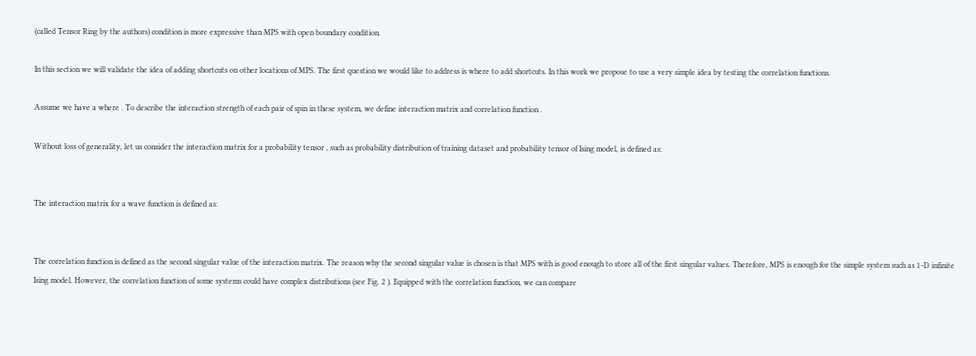(called Tensor Ring by the authors) condition is more expressive than MPS with open boundary condition.

In this section we will validate the idea of adding shortcuts on other locations of MPS. The first question we would like to address is where to add shortcuts. In this work we propose to use a very simple idea by testing the correlation functions.

Assume we have a where . To describe the interaction strength of each pair of spin in these system, we define interaction matrix and correlation function .

Without loss of generality, let us consider the interaction matrix for a probability tensor , such as probability distribution of training dataset and probability tensor of Ising model, is defined as:


The interaction matrix for a wave function is defined as:


The correlation function is defined as the second singular value of the interaction matrix. The reason why the second singular value is chosen is that MPS with is good enough to store all of the first singular values. Therefore, MPS is enough for the simple system such as 1-D infinite Ising model. However, the correlation function of some systems could have complex distributions (see Fig. 2 ). Equipped with the correlation function, we can compare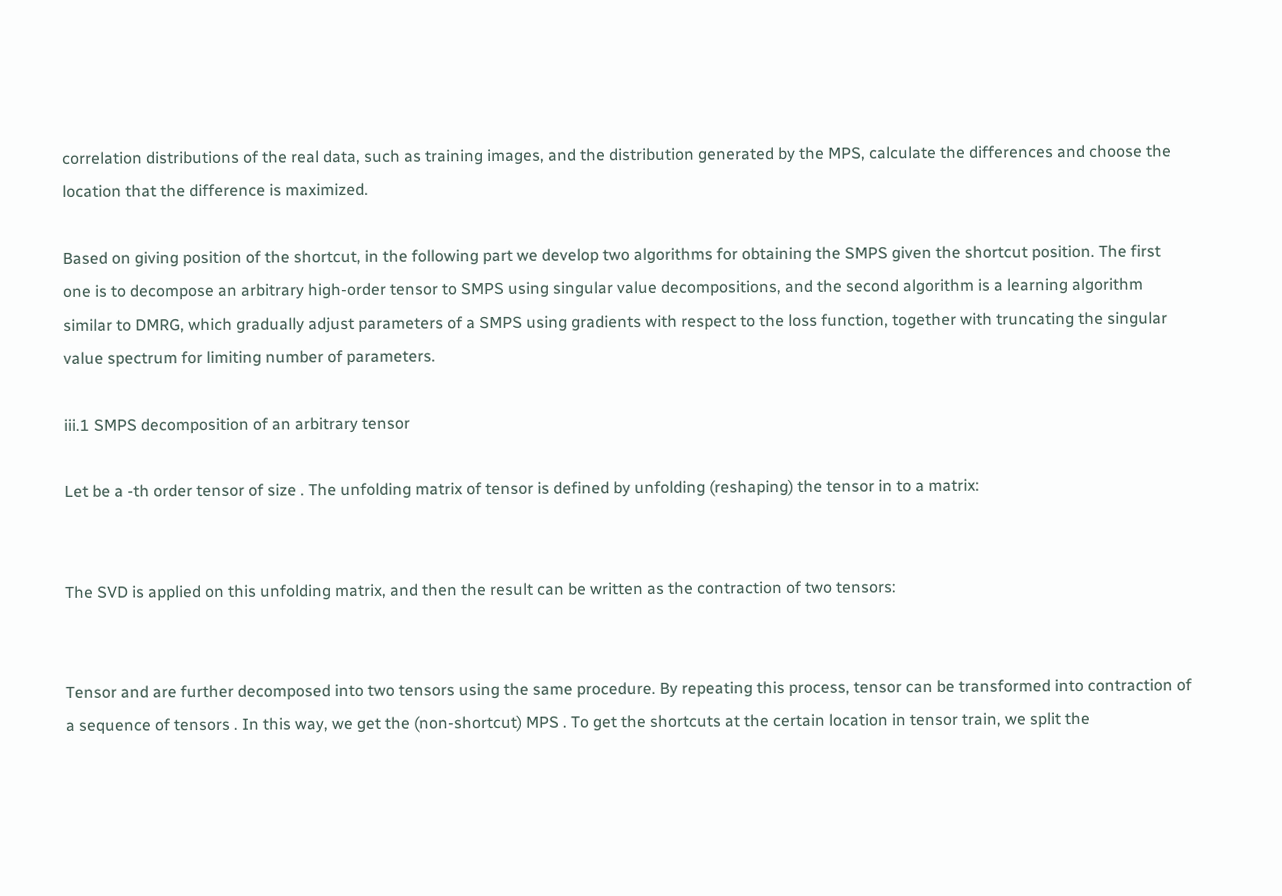correlation distributions of the real data, such as training images, and the distribution generated by the MPS, calculate the differences and choose the location that the difference is maximized.

Based on giving position of the shortcut, in the following part we develop two algorithms for obtaining the SMPS given the shortcut position. The first one is to decompose an arbitrary high-order tensor to SMPS using singular value decompositions, and the second algorithm is a learning algorithm similar to DMRG, which gradually adjust parameters of a SMPS using gradients with respect to the loss function, together with truncating the singular value spectrum for limiting number of parameters.

iii.1 SMPS decomposition of an arbitrary tensor

Let be a -th order tensor of size . The unfolding matrix of tensor is defined by unfolding (reshaping) the tensor in to a matrix:


The SVD is applied on this unfolding matrix, and then the result can be written as the contraction of two tensors:


Tensor and are further decomposed into two tensors using the same procedure. By repeating this process, tensor can be transformed into contraction of a sequence of tensors . In this way, we get the (non-shortcut) MPS . To get the shortcuts at the certain location in tensor train, we split the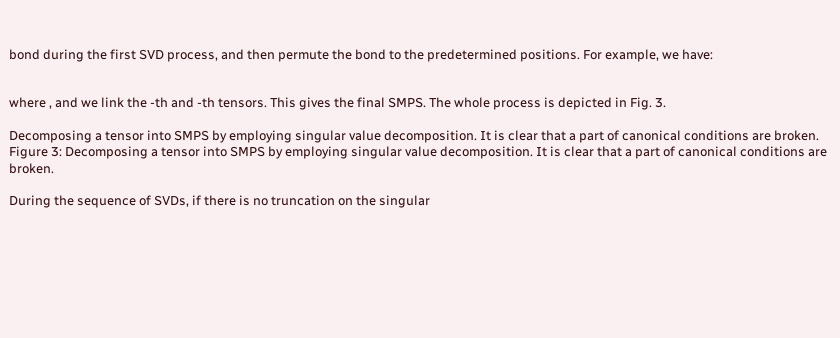bond during the first SVD process, and then permute the bond to the predetermined positions. For example, we have:


where , and we link the -th and -th tensors. This gives the final SMPS. The whole process is depicted in Fig. 3.

Decomposing a tensor into SMPS by employing singular value decomposition. It is clear that a part of canonical conditions are broken.
Figure 3: Decomposing a tensor into SMPS by employing singular value decomposition. It is clear that a part of canonical conditions are broken.

During the sequence of SVDs, if there is no truncation on the singular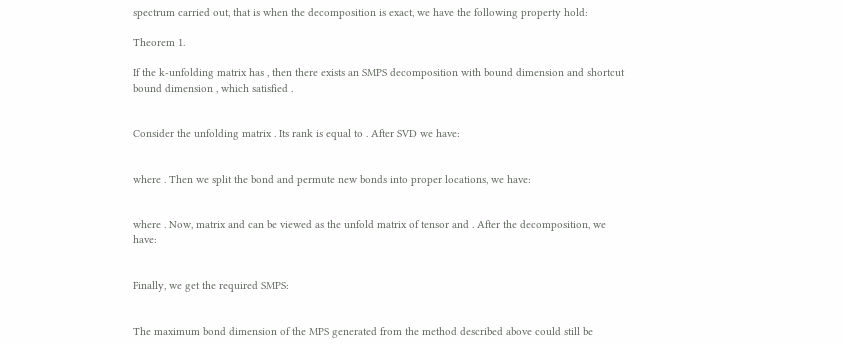spectrum carried out, that is when the decomposition is exact, we have the following property hold:

Theorem 1.

If the k-unfolding matrix has , then there exists an SMPS decomposition with bound dimension and shortcut bound dimension , which satisfied .


Consider the unfolding matrix . Its rank is equal to . After SVD we have:


where . Then we split the bond and permute new bonds into proper locations, we have:


where . Now, matrix and can be viewed as the unfold matrix of tensor and . After the decomposition, we have:


Finally, we get the required SMPS:


The maximum bond dimension of the MPS generated from the method described above could still be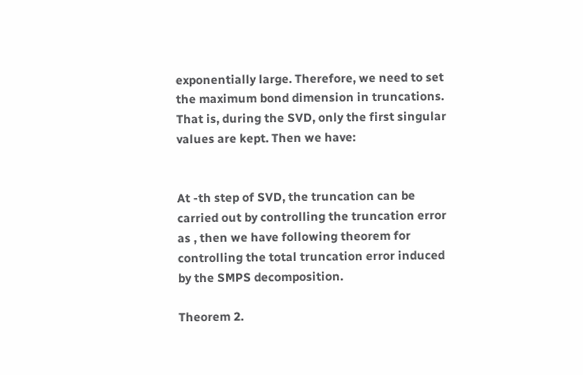exponentially large. Therefore, we need to set the maximum bond dimension in truncations. That is, during the SVD, only the first singular values are kept. Then we have:


At -th step of SVD, the truncation can be carried out by controlling the truncation error as , then we have following theorem for controlling the total truncation error induced by the SMPS decomposition.

Theorem 2.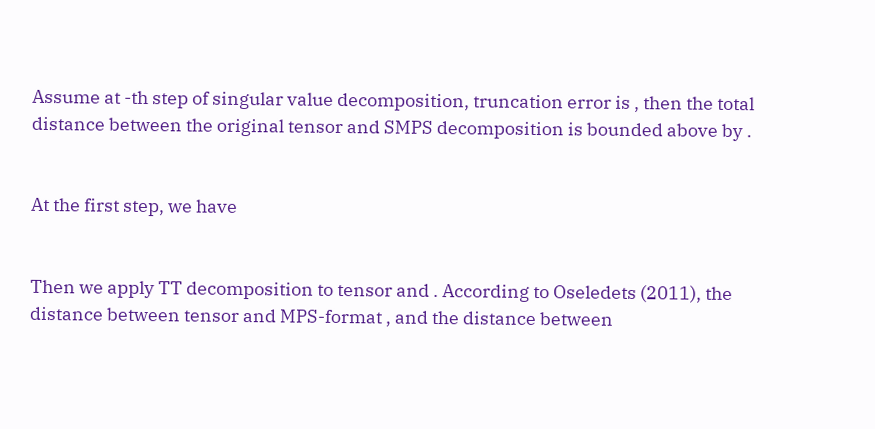Assume at -th step of singular value decomposition, truncation error is , then the total distance between the original tensor and SMPS decomposition is bounded above by .


At the first step, we have


Then we apply TT decomposition to tensor and . According to Oseledets (2011), the distance between tensor and MPS-format , and the distance between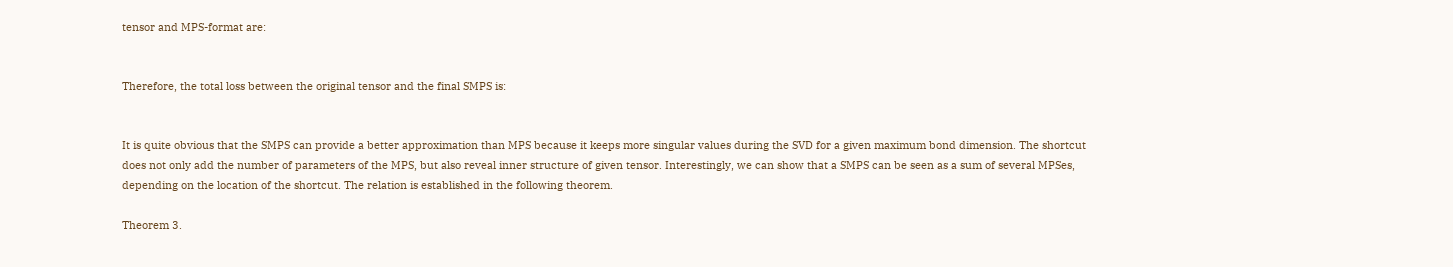tensor and MPS-format are:


Therefore, the total loss between the original tensor and the final SMPS is:


It is quite obvious that the SMPS can provide a better approximation than MPS because it keeps more singular values during the SVD for a given maximum bond dimension. The shortcut does not only add the number of parameters of the MPS, but also reveal inner structure of given tensor. Interestingly, we can show that a SMPS can be seen as a sum of several MPSes, depending on the location of the shortcut. The relation is established in the following theorem.

Theorem 3.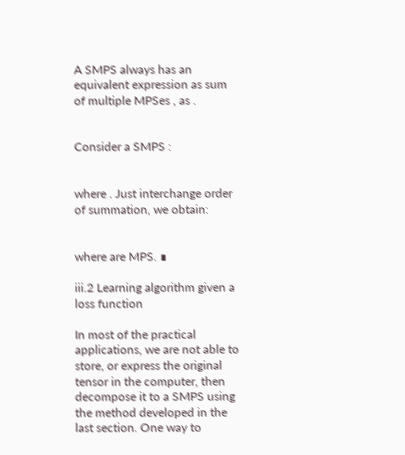A SMPS always has an equivalent expression as sum of multiple MPSes , as .


Consider a SMPS :


where . Just interchange order of summation, we obtain:


where are MPS. ∎

iii.2 Learning algorithm given a loss function

In most of the practical applications, we are not able to store, or express the original tensor in the computer, then decompose it to a SMPS using the method developed in the last section. One way to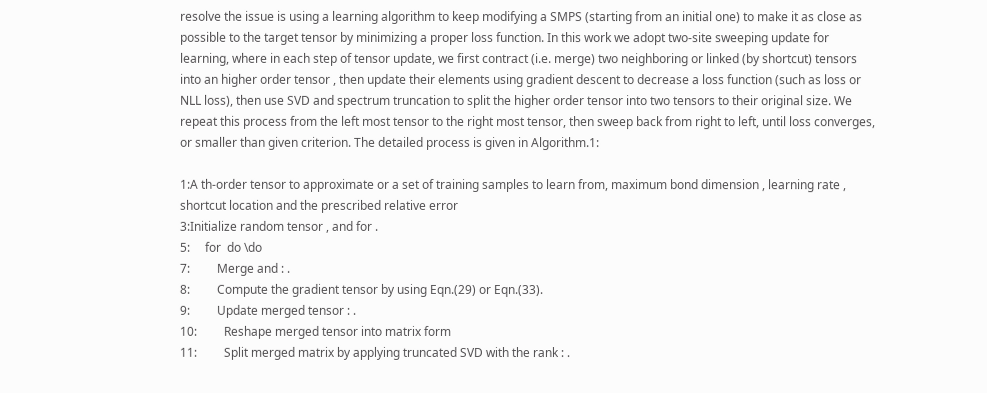resolve the issue is using a learning algorithm to keep modifying a SMPS (starting from an initial one) to make it as close as possible to the target tensor by minimizing a proper loss function. In this work we adopt two-site sweeping update for learning, where in each step of tensor update, we first contract (i.e. merge) two neighboring or linked (by shortcut) tensors into an higher order tensor , then update their elements using gradient descent to decrease a loss function (such as loss or NLL loss), then use SVD and spectrum truncation to split the higher order tensor into two tensors to their original size. We repeat this process from the left most tensor to the right most tensor, then sweep back from right to left, until loss converges, or smaller than given criterion. The detailed process is given in Algorithm.1:

1:A th-order tensor to approximate or a set of training samples to learn from, maximum bond dimension , learning rate , shortcut location and the prescribed relative error
3:Initialize random tensor , and for .
5:     for  do \do
7:         Merge and : .
8:         Compute the gradient tensor by using Eqn.(29) or Eqn.(33).
9:         Update merged tensor : .
10:         Reshape merged tensor into matrix form
11:         Split merged matrix by applying truncated SVD with the rank : .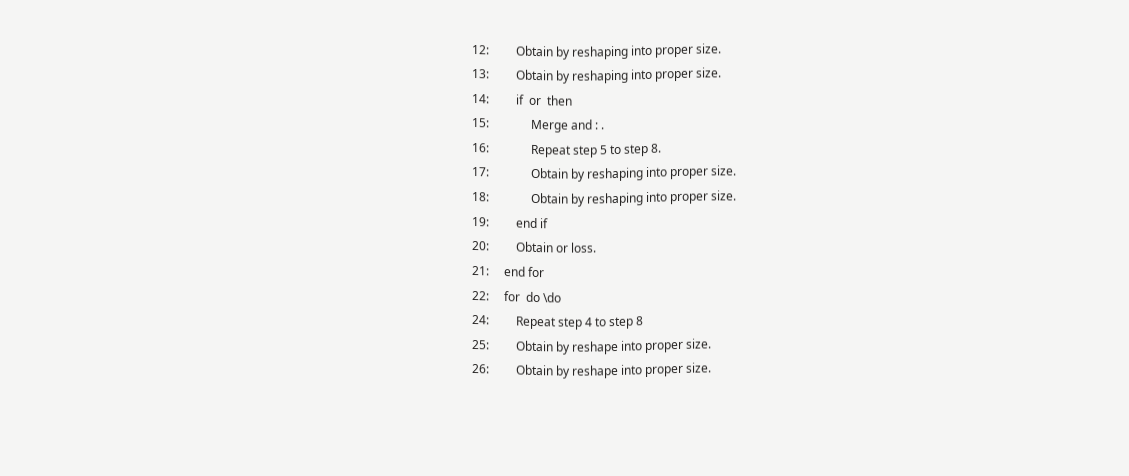12:         Obtain by reshaping into proper size.
13:         Obtain by reshaping into proper size.
14:         if  or  then
15:              Merge and : .
16:              Repeat step 5 to step 8.
17:              Obtain by reshaping into proper size.
18:              Obtain by reshaping into proper size.
19:         end if
20:         Obtain or loss.
21:     end for
22:     for  do \do
24:         Repeat step 4 to step 8
25:         Obtain by reshape into proper size.
26:         Obtain by reshape into proper size.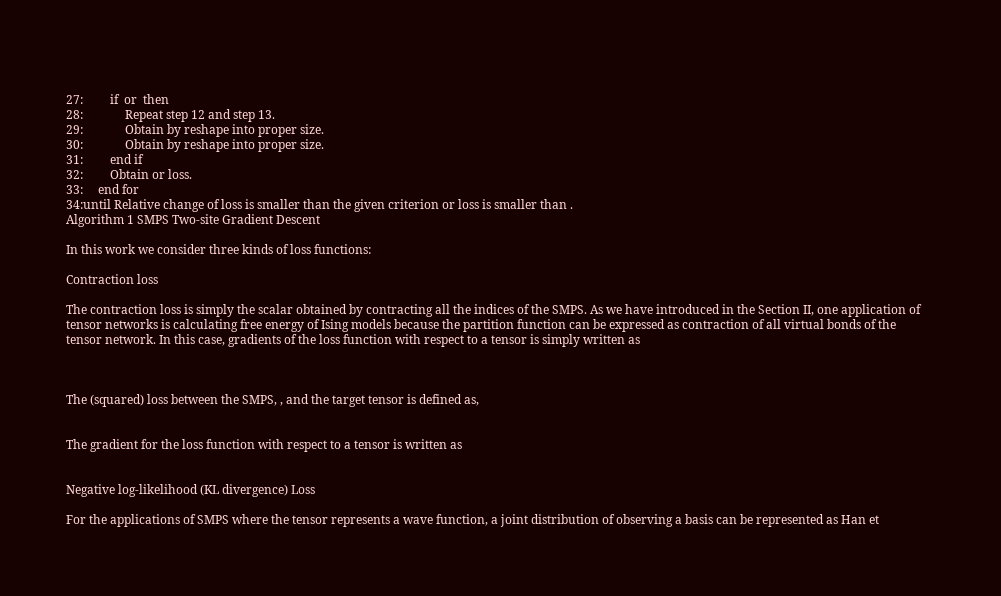27:         if  or  then
28:              Repeat step 12 and step 13.
29:              Obtain by reshape into proper size.
30:              Obtain by reshape into proper size.
31:         end if
32:         Obtain or loss.
33:     end for
34:until Relative change of loss is smaller than the given criterion or loss is smaller than .
Algorithm 1 SMPS Two-site Gradient Descent

In this work we consider three kinds of loss functions:

Contraction loss

The contraction loss is simply the scalar obtained by contracting all the indices of the SMPS. As we have introduced in the Section II, one application of tensor networks is calculating free energy of Ising models because the partition function can be expressed as contraction of all virtual bonds of the tensor network. In this case, gradients of the loss function with respect to a tensor is simply written as



The (squared) loss between the SMPS, , and the target tensor is defined as,


The gradient for the loss function with respect to a tensor is written as


Negative log-likelihood (KL divergence) Loss

For the applications of SMPS where the tensor represents a wave function, a joint distribution of observing a basis can be represented as Han et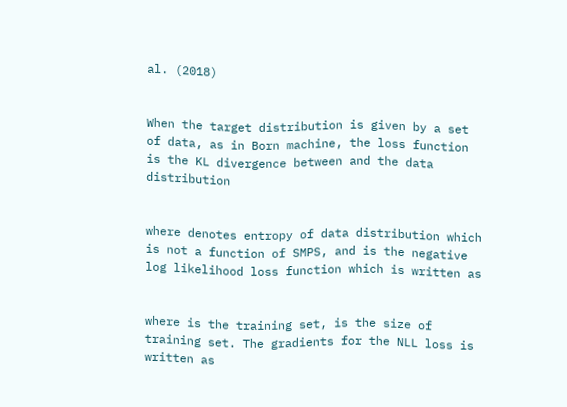al. (2018)


When the target distribution is given by a set of data, as in Born machine, the loss function is the KL divergence between and the data distribution


where denotes entropy of data distribution which is not a function of SMPS, and is the negative log likelihood loss function which is written as


where is the training set, is the size of training set. The gradients for the NLL loss is written as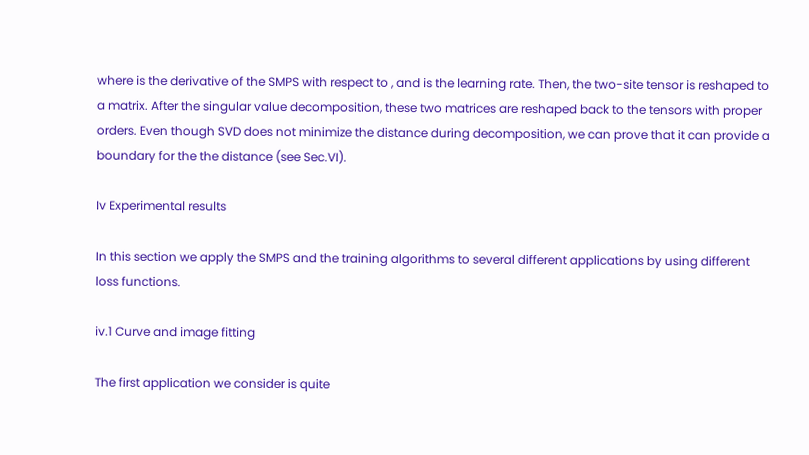where is the derivative of the SMPS with respect to , and is the learning rate. Then, the two-site tensor is reshaped to a matrix. After the singular value decomposition, these two matrices are reshaped back to the tensors with proper orders. Even though SVD does not minimize the distance during decomposition, we can prove that it can provide a boundary for the the distance (see Sec.VI).

Iv Experimental results

In this section we apply the SMPS and the training algorithms to several different applications by using different loss functions.

iv.1 Curve and image fitting

The first application we consider is quite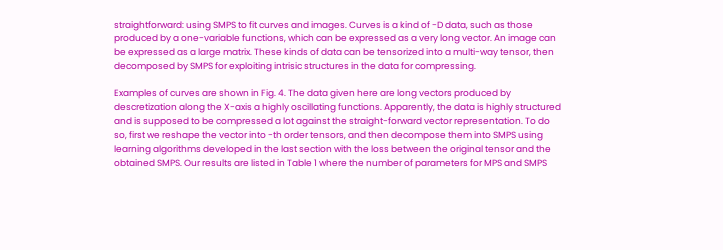straightforward: using SMPS to fit curves and images. Curves is a kind of -D data, such as those produced by a one-variable functions, which can be expressed as a very long vector. An image can be expressed as a large matrix. These kinds of data can be tensorized into a multi-way tensor, then decomposed by SMPS for exploiting intrisic structures in the data for compressing.

Examples of curves are shown in Fig. 4. The data given here are long vectors produced by descretization along the X-axis a highly oscillating functions. Apparently, the data is highly structured and is supposed to be compressed a lot against the straight-forward vector representation. To do so, first we reshape the vector into -th order tensors, and then decompose them into SMPS using learning algorithms developed in the last section with the loss between the original tensor and the obtained SMPS. Our results are listed in Table 1 where the number of parameters for MPS and SMPS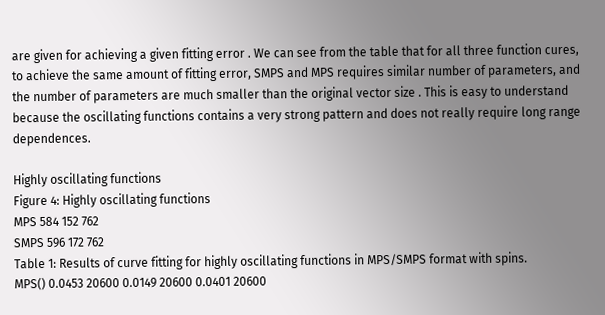are given for achieving a given fitting error . We can see from the table that for all three function cures, to achieve the same amount of fitting error, SMPS and MPS requires similar number of parameters, and the number of parameters are much smaller than the original vector size . This is easy to understand because the oscillating functions contains a very strong pattern and does not really require long range dependences.

Highly oscillating functions
Figure 4: Highly oscillating functions
MPS 584 152 762
SMPS 596 172 762
Table 1: Results of curve fitting for highly oscillating functions in MPS/SMPS format with spins.
MPS() 0.0453 20600 0.0149 20600 0.0401 20600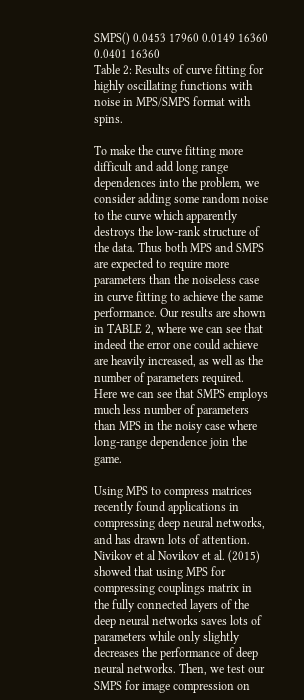SMPS() 0.0453 17960 0.0149 16360 0.0401 16360
Table 2: Results of curve fitting for highly oscillating functions with noise in MPS/SMPS format with spins.

To make the curve fitting more difficult and add long range dependences into the problem, we consider adding some random noise to the curve which apparently destroys the low-rank structure of the data. Thus both MPS and SMPS are expected to require more parameters than the noiseless case in curve fitting to achieve the same performance. Our results are shown in TABLE 2, where we can see that indeed the error one could achieve are heavily increased, as well as the number of parameters required. Here we can see that SMPS employs much less number of parameters than MPS in the noisy case where long-range dependence join the game.

Using MPS to compress matrices recently found applications in compressing deep neural networks, and has drawn lots of attention. Nivikov et al Novikov et al. (2015) showed that using MPS for compressing couplings matrix in the fully connected layers of the deep neural networks saves lots of parameters while only slightly decreases the performance of deep neural networks. Then, we test our SMPS for image compression on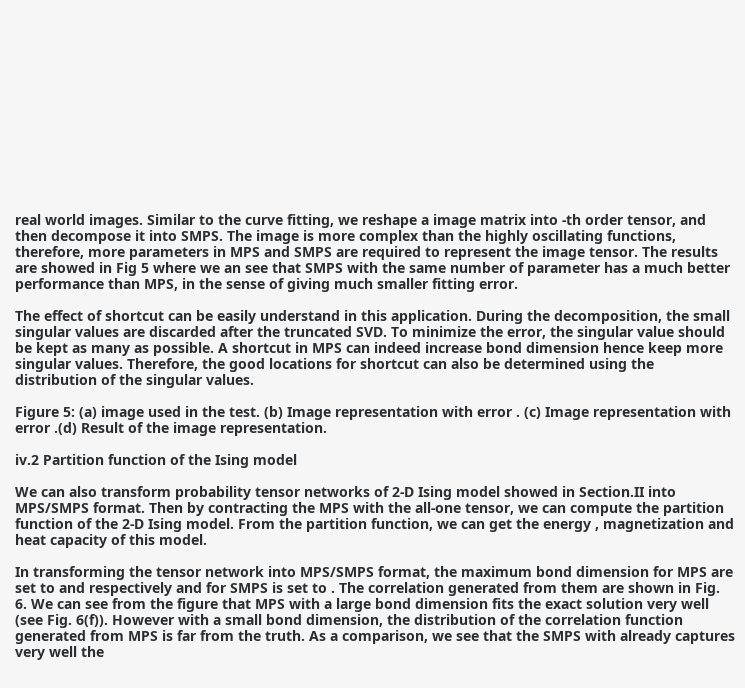real world images. Similar to the curve fitting, we reshape a image matrix into -th order tensor, and then decompose it into SMPS. The image is more complex than the highly oscillating functions, therefore, more parameters in MPS and SMPS are required to represent the image tensor. The results are showed in Fig 5 where we an see that SMPS with the same number of parameter has a much better performance than MPS, in the sense of giving much smaller fitting error.

The effect of shortcut can be easily understand in this application. During the decomposition, the small singular values are discarded after the truncated SVD. To minimize the error, the singular value should be kept as many as possible. A shortcut in MPS can indeed increase bond dimension hence keep more singular values. Therefore, the good locations for shortcut can also be determined using the distribution of the singular values.

Figure 5: (a) image used in the test. (b) Image representation with error . (c) Image representation with error .(d) Result of the image representation.

iv.2 Partition function of the Ising model

We can also transform probability tensor networks of 2-D Ising model showed in Section.II into MPS/SMPS format. Then by contracting the MPS with the all-one tensor, we can compute the partition function of the 2-D Ising model. From the partition function, we can get the energy , magnetization and heat capacity of this model.

In transforming the tensor network into MPS/SMPS format, the maximum bond dimension for MPS are set to and respectively and for SMPS is set to . The correlation generated from them are shown in Fig. 6. We can see from the figure that MPS with a large bond dimension fits the exact solution very well (see Fig. 6(f)). However with a small bond dimension, the distribution of the correlation function generated from MPS is far from the truth. As a comparison, we see that the SMPS with already captures very well the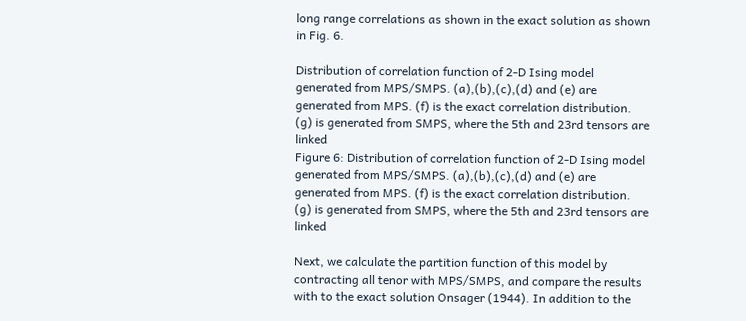long range correlations as shown in the exact solution as shown in Fig. 6.

Distribution of correlation function of 2-D Ising model generated from MPS/SMPS. (a),(b),(c),(d) and (e) are generated from MPS. (f) is the exact correlation distribution. (g) is generated from SMPS, where the 5th and 23rd tensors are linked
Figure 6: Distribution of correlation function of 2-D Ising model generated from MPS/SMPS. (a),(b),(c),(d) and (e) are generated from MPS. (f) is the exact correlation distribution. (g) is generated from SMPS, where the 5th and 23rd tensors are linked

Next, we calculate the partition function of this model by contracting all tenor with MPS/SMPS, and compare the results with to the exact solution Onsager (1944). In addition to the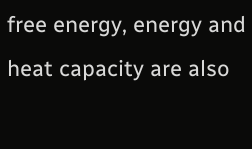free energy, energy and heat capacity are also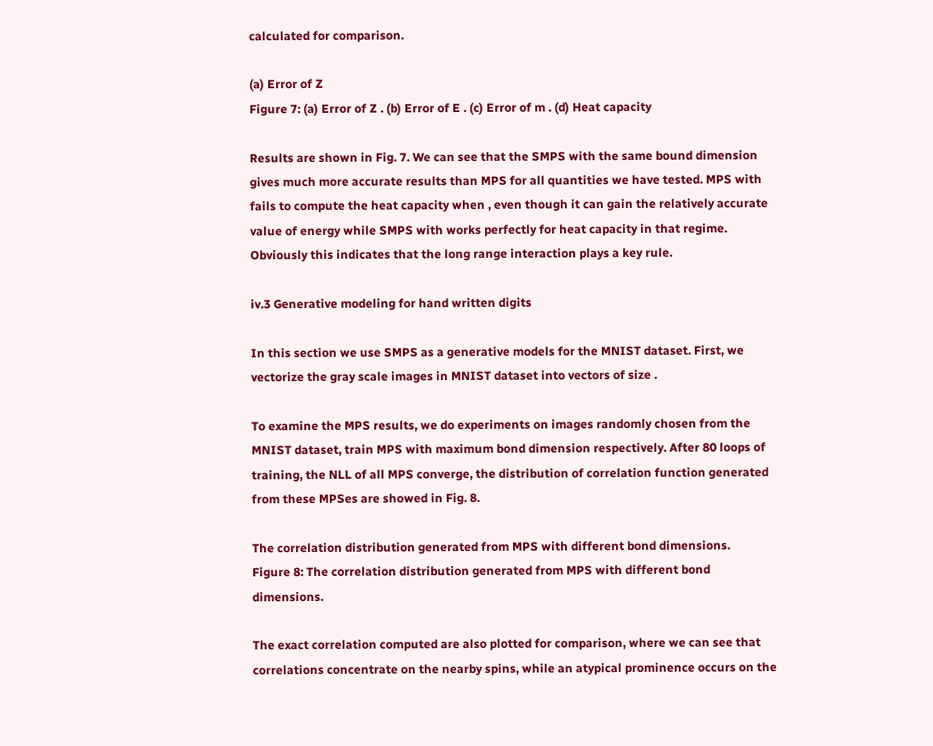calculated for comparison.

(a) Error of Z
Figure 7: (a) Error of Z . (b) Error of E . (c) Error of m . (d) Heat capacity

Results are shown in Fig. 7. We can see that the SMPS with the same bound dimension gives much more accurate results than MPS for all quantities we have tested. MPS with fails to compute the heat capacity when , even though it can gain the relatively accurate value of energy while SMPS with works perfectly for heat capacity in that regime. Obviously this indicates that the long range interaction plays a key rule.

iv.3 Generative modeling for hand written digits

In this section we use SMPS as a generative models for the MNIST dataset. First, we vectorize the gray scale images in MNIST dataset into vectors of size .

To examine the MPS results, we do experiments on images randomly chosen from the MNIST dataset, train MPS with maximum bond dimension respectively. After 80 loops of training, the NLL of all MPS converge, the distribution of correlation function generated from these MPSes are showed in Fig. 8.

The correlation distribution generated from MPS with different bond dimensions.
Figure 8: The correlation distribution generated from MPS with different bond dimensions.

The exact correlation computed are also plotted for comparison, where we can see that correlations concentrate on the nearby spins, while an atypical prominence occurs on the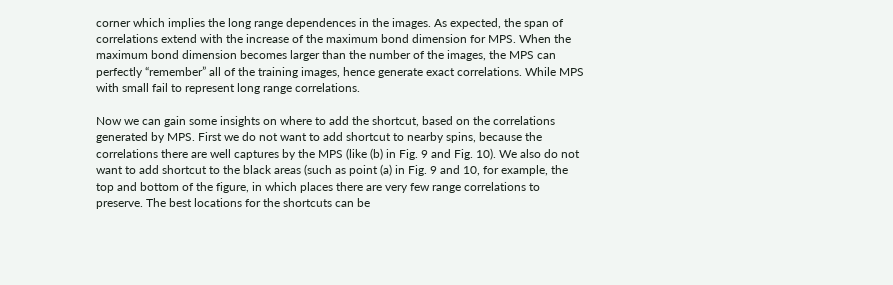corner which implies the long range dependences in the images. As expected, the span of correlations extend with the increase of the maximum bond dimension for MPS. When the maximum bond dimension becomes larger than the number of the images, the MPS can perfectly “remember” all of the training images, hence generate exact correlations. While MPS with small fail to represent long range correlations.

Now we can gain some insights on where to add the shortcut, based on the correlations generated by MPS. First we do not want to add shortcut to nearby spins, because the correlations there are well captures by the MPS (like (b) in Fig. 9 and Fig. 10). We also do not want to add shortcut to the black areas (such as point (a) in Fig. 9 and 10, for example, the top and bottom of the figure, in which places there are very few range correlations to preserve. The best locations for the shortcuts can be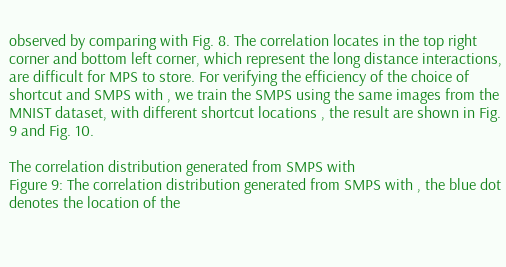observed by comparing with Fig. 8. The correlation locates in the top right corner and bottom left corner, which represent the long distance interactions, are difficult for MPS to store. For verifying the efficiency of the choice of shortcut and SMPS with , we train the SMPS using the same images from the MNIST dataset, with different shortcut locations , the result are shown in Fig. 9 and Fig. 10.

The correlation distribution generated from SMPS with
Figure 9: The correlation distribution generated from SMPS with , the blue dot denotes the location of the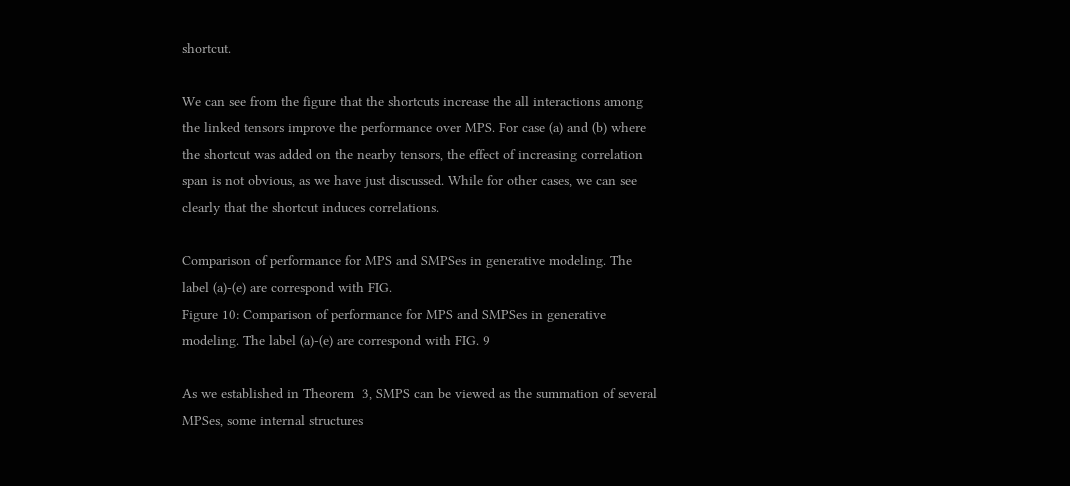shortcut.

We can see from the figure that the shortcuts increase the all interactions among the linked tensors improve the performance over MPS. For case (a) and (b) where the shortcut was added on the nearby tensors, the effect of increasing correlation span is not obvious, as we have just discussed. While for other cases, we can see clearly that the shortcut induces correlations.

Comparison of performance for MPS and SMPSes in generative modeling. The label (a)-(e) are correspond with FIG.
Figure 10: Comparison of performance for MPS and SMPSes in generative modeling. The label (a)-(e) are correspond with FIG. 9

As we established in Theorem  3, SMPS can be viewed as the summation of several MPSes, some internal structures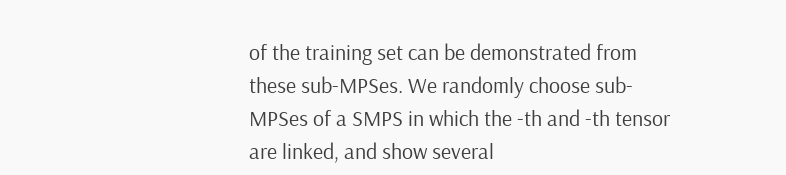of the training set can be demonstrated from these sub-MPSes. We randomly choose sub-MPSes of a SMPS in which the -th and -th tensor are linked, and show several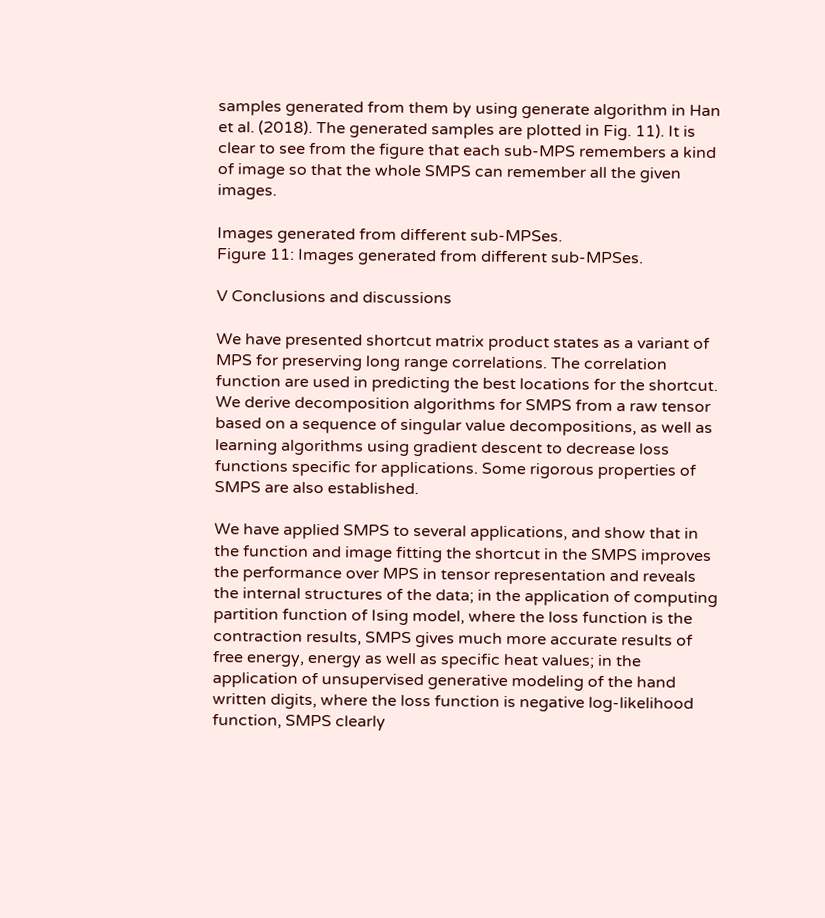samples generated from them by using generate algorithm in Han et al. (2018). The generated samples are plotted in Fig. 11). It is clear to see from the figure that each sub-MPS remembers a kind of image so that the whole SMPS can remember all the given images.

Images generated from different sub-MPSes.
Figure 11: Images generated from different sub-MPSes.

V Conclusions and discussions

We have presented shortcut matrix product states as a variant of MPS for preserving long range correlations. The correlation function are used in predicting the best locations for the shortcut. We derive decomposition algorithms for SMPS from a raw tensor based on a sequence of singular value decompositions, as well as learning algorithms using gradient descent to decrease loss functions specific for applications. Some rigorous properties of SMPS are also established.

We have applied SMPS to several applications, and show that in the function and image fitting the shortcut in the SMPS improves the performance over MPS in tensor representation and reveals the internal structures of the data; in the application of computing partition function of Ising model, where the loss function is the contraction results, SMPS gives much more accurate results of free energy, energy as well as specific heat values; in the application of unsupervised generative modeling of the hand written digits, where the loss function is negative log-likelihood function, SMPS clearly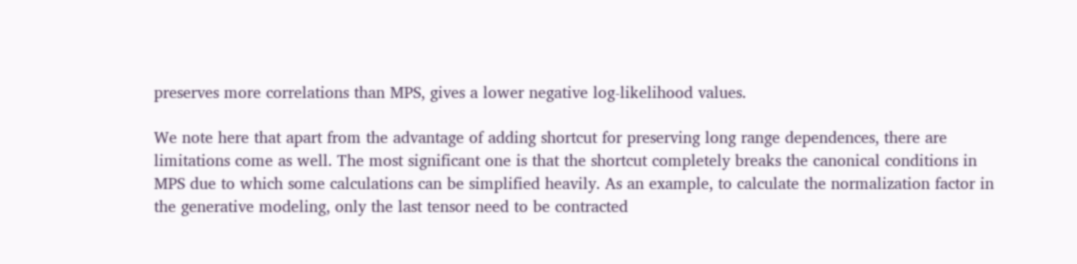preserves more correlations than MPS, gives a lower negative log-likelihood values.

We note here that apart from the advantage of adding shortcut for preserving long range dependences, there are limitations come as well. The most significant one is that the shortcut completely breaks the canonical conditions in MPS due to which some calculations can be simplified heavily. As an example, to calculate the normalization factor in the generative modeling, only the last tensor need to be contracted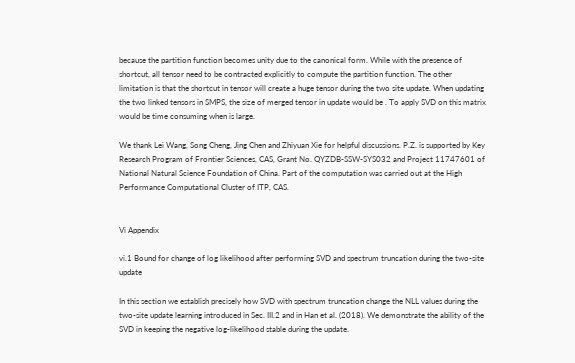because the partition function becomes unity due to the canonical form. While with the presence of shortcut, all tensor need to be contracted explicitly to compute the partition function. The other limitation is that the shortcut in tensor will create a huge tensor during the two site update. When updating the two linked tensors in SMPS, the size of merged tensor in update would be . To apply SVD on this matrix would be time consuming when is large.

We thank Lei Wang, Song Cheng, Jing Chen and Zhiyuan Xie for helpful discussions. P.Z. is supported by Key Research Program of Frontier Sciences, CAS, Grant No. QYZDB-SSW-SYS032 and Project 11747601 of National Natural Science Foundation of China. Part of the computation was carried out at the High Performance Computational Cluster of ITP, CAS.


Vi Appendix

vi.1 Bound for change of log likelihood after performing SVD and spectrum truncation during the two-site update

In this section we establish precisely how SVD with spectrum truncation change the NLL values during the two-site update learning introduced in Sec. III.2 and in Han et al. (2018). We demonstrate the ability of the SVD in keeping the negative log-likelihood stable during the update.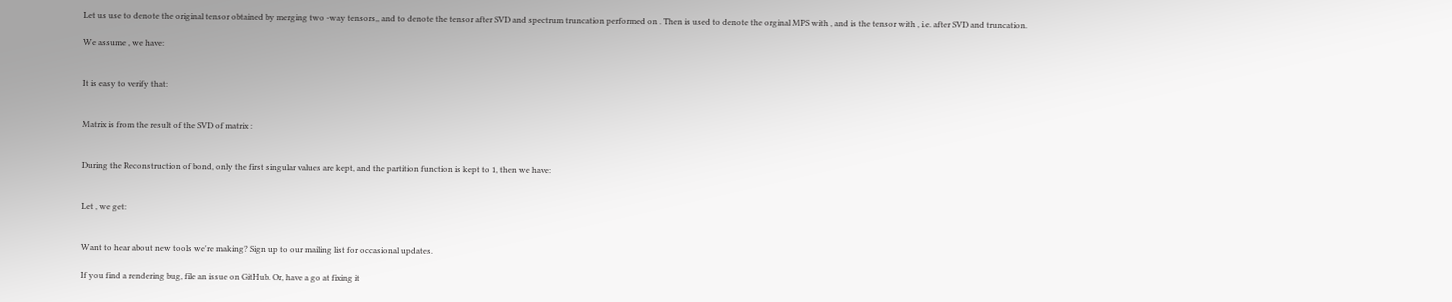Let us use to denote the original tensor obtained by merging two -way tensors,, and to denote the tensor after SVD and spectrum truncation performed on . Then is used to denote the orginal MPS with , and is the tensor with , i.e. after SVD and truncation.

We assume , we have:


It is easy to verify that:


Matrix is from the result of the SVD of matrix :


During the Reconstruction of bond, only the first singular values are kept, and the partition function is kept to 1, then we have:


Let , we get:


Want to hear about new tools we're making? Sign up to our mailing list for occasional updates.

If you find a rendering bug, file an issue on GitHub. Or, have a go at fixing it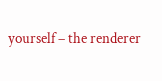yourself – the renderer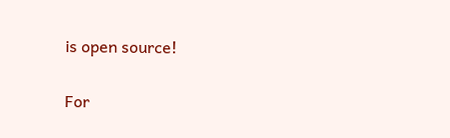is open source!

For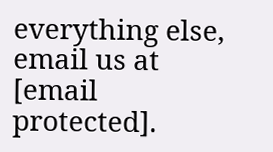everything else, email us at [email protected].